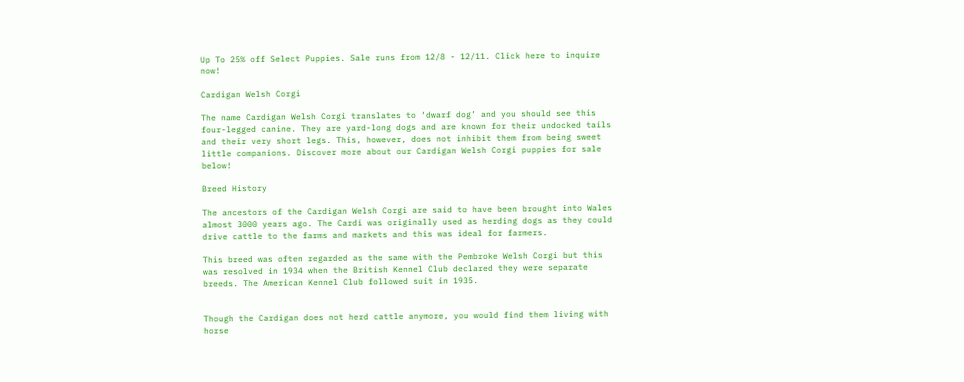Up To 25% off Select Puppies. Sale runs from 12/8 - 12/11. Click here to inquire now!

Cardigan Welsh Corgi

The name Cardigan Welsh Corgi translates to ‘dwarf dog’ and you should see this four-legged canine. They are yard-long dogs and are known for their undocked tails and their very short legs. This, however, does not inhibit them from being sweet little companions. Discover more about our Cardigan Welsh Corgi puppies for sale below!

Breed History

The ancestors of the Cardigan Welsh Corgi are said to have been brought into Wales almost 3000 years ago. The Cardi was originally used as herding dogs as they could drive cattle to the farms and markets and this was ideal for farmers.

This breed was often regarded as the same with the Pembroke Welsh Corgi but this was resolved in 1934 when the British Kennel Club declared they were separate breeds. The American Kennel Club followed suit in 1935.


Though the Cardigan does not herd cattle anymore, you would find them living with horse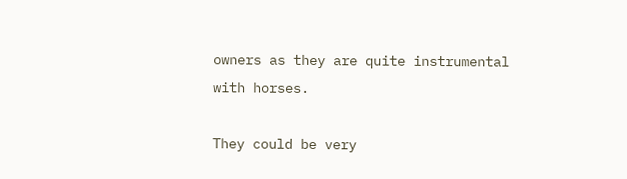owners as they are quite instrumental with horses.

They could be very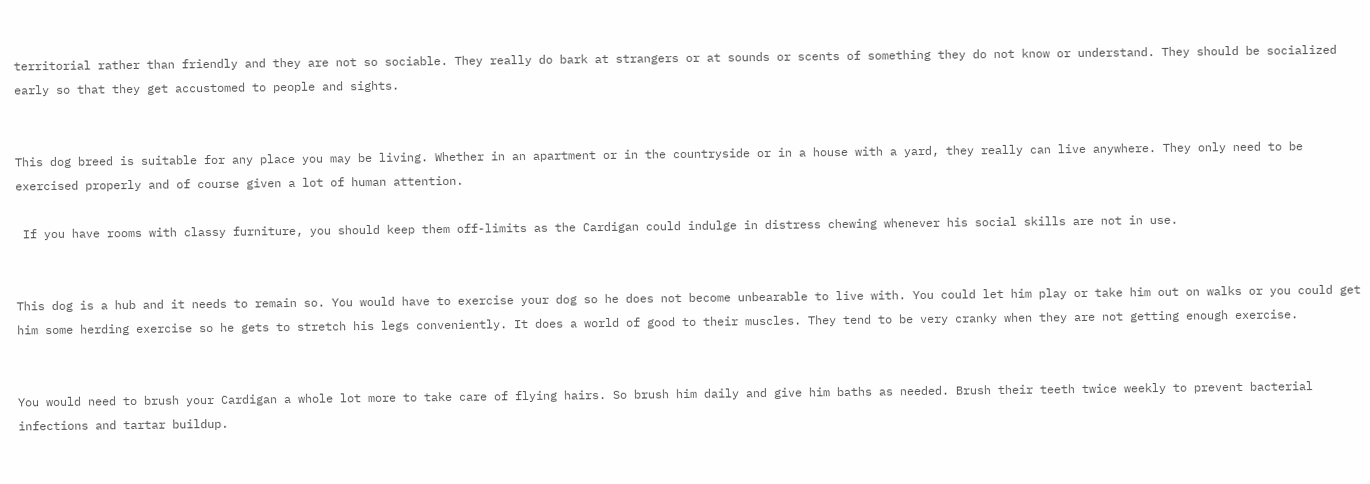territorial rather than friendly and they are not so sociable. They really do bark at strangers or at sounds or scents of something they do not know or understand. They should be socialized early so that they get accustomed to people and sights.


This dog breed is suitable for any place you may be living. Whether in an apartment or in the countryside or in a house with a yard, they really can live anywhere. They only need to be exercised properly and of course given a lot of human attention.

 If you have rooms with classy furniture, you should keep them off-limits as the Cardigan could indulge in distress chewing whenever his social skills are not in use.


This dog is a hub and it needs to remain so. You would have to exercise your dog so he does not become unbearable to live with. You could let him play or take him out on walks or you could get him some herding exercise so he gets to stretch his legs conveniently. It does a world of good to their muscles. They tend to be very cranky when they are not getting enough exercise.


You would need to brush your Cardigan a whole lot more to take care of flying hairs. So brush him daily and give him baths as needed. Brush their teeth twice weekly to prevent bacterial infections and tartar buildup.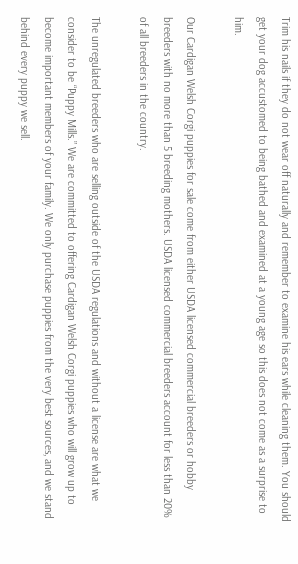Trim his nails if they do not wear off naturally and remember to examine his ears while cleaning them. You should get your dog accustomed to being bathed and examined at a young age so this does not come as a surprise to him.

Our Cardigan Welsh Corgi puppies for sale come from either USDA licensed commercial breeders or hobby breeders with no more than 5 breeding mothers. USDA licensed commercial breeders account for less than 20% of all breeders in the country.

The unregulated breeders who are selling outside of the USDA regulations and without a license are what we consider to be “Puppy Mills.” We are committed to offering Cardigan Welsh Corgi puppies who will grow up to become important members of your family. We only purchase puppies from the very best sources, and we stand behind every puppy we sell.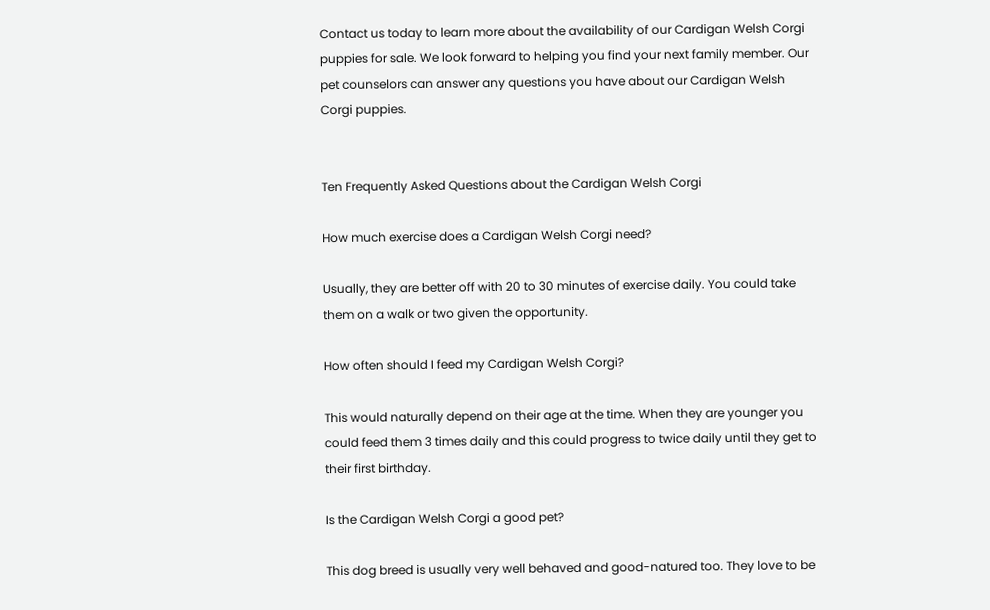Contact us today to learn more about the availability of our Cardigan Welsh Corgi puppies for sale. We look forward to helping you find your next family member. Our pet counselors can answer any questions you have about our Cardigan Welsh Corgi puppies.


Ten Frequently Asked Questions about the Cardigan Welsh Corgi

How much exercise does a Cardigan Welsh Corgi need?

Usually, they are better off with 20 to 30 minutes of exercise daily. You could take them on a walk or two given the opportunity.

How often should I feed my Cardigan Welsh Corgi?

This would naturally depend on their age at the time. When they are younger you could feed them 3 times daily and this could progress to twice daily until they get to their first birthday.

Is the Cardigan Welsh Corgi a good pet?

This dog breed is usually very well behaved and good-natured too. They love to be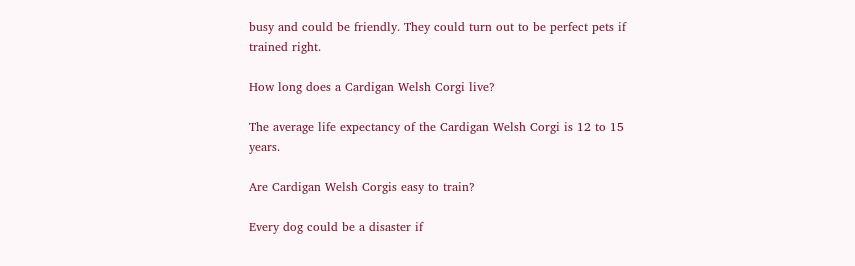busy and could be friendly. They could turn out to be perfect pets if trained right.

How long does a Cardigan Welsh Corgi live?

The average life expectancy of the Cardigan Welsh Corgi is 12 to 15 years.

Are Cardigan Welsh Corgis easy to train?

Every dog could be a disaster if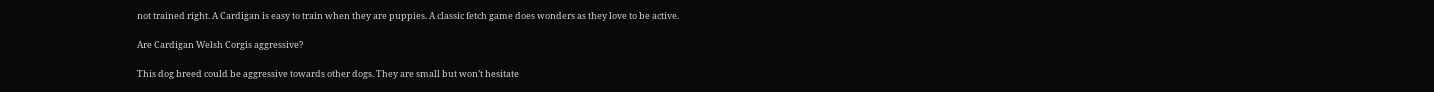not trained right. A Cardigan is easy to train when they are puppies. A classic fetch game does wonders as they love to be active.

Are Cardigan Welsh Corgis aggressive?

This dog breed could be aggressive towards other dogs. They are small but won’t hesitate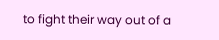to fight their way out of a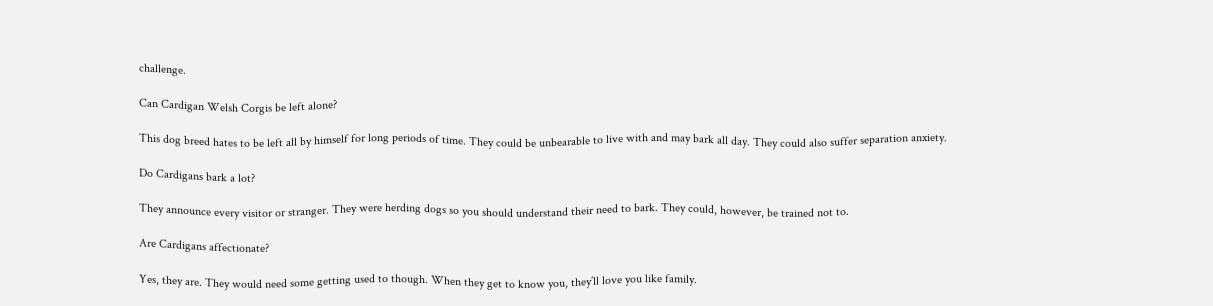challenge.

Can Cardigan Welsh Corgis be left alone?

This dog breed hates to be left all by himself for long periods of time. They could be unbearable to live with and may bark all day. They could also suffer separation anxiety.

Do Cardigans bark a lot?

They announce every visitor or stranger. They were herding dogs so you should understand their need to bark. They could, however, be trained not to.

Are Cardigans affectionate?

Yes, they are. They would need some getting used to though. When they get to know you, they’ll love you like family.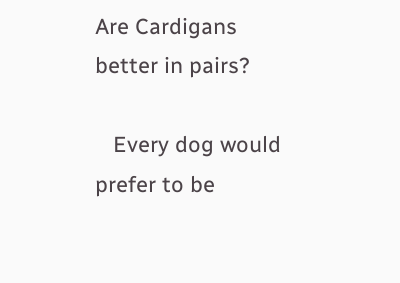Are Cardigans better in pairs?

   Every dog would prefer to be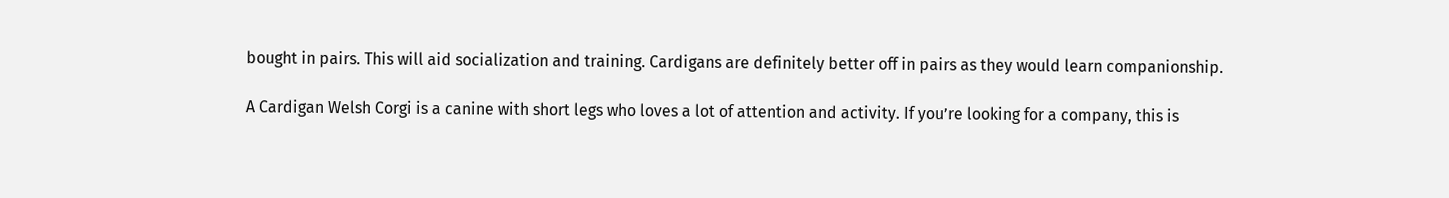bought in pairs. This will aid socialization and training. Cardigans are definitely better off in pairs as they would learn companionship.

A Cardigan Welsh Corgi is a canine with short legs who loves a lot of attention and activity. If you’re looking for a company, this is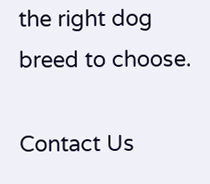the right dog breed to choose.

Contact Us